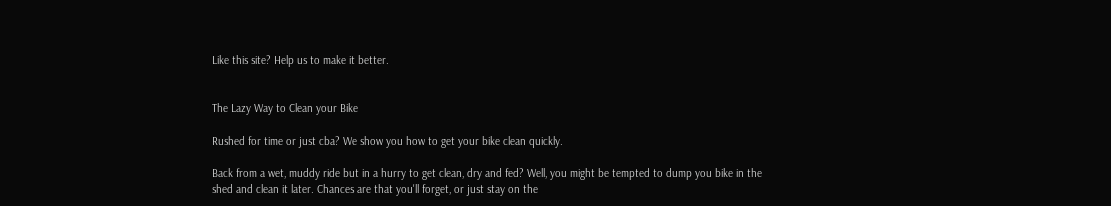Like this site? Help us to make it better.


The Lazy Way to Clean your Bike

Rushed for time or just cba? We show you how to get your bike clean quickly.

Back from a wet, muddy ride but in a hurry to get clean, dry and fed? Well, you might be tempted to dump you bike in the shed and clean it later. Chances are that you'll forget, or just stay on the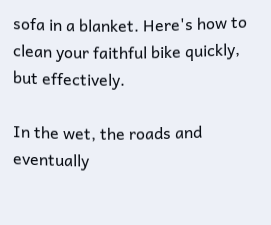sofa in a blanket. Here's how to clean your faithful bike quickly, but effectively.

In the wet, the roads and eventually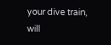your dive train, will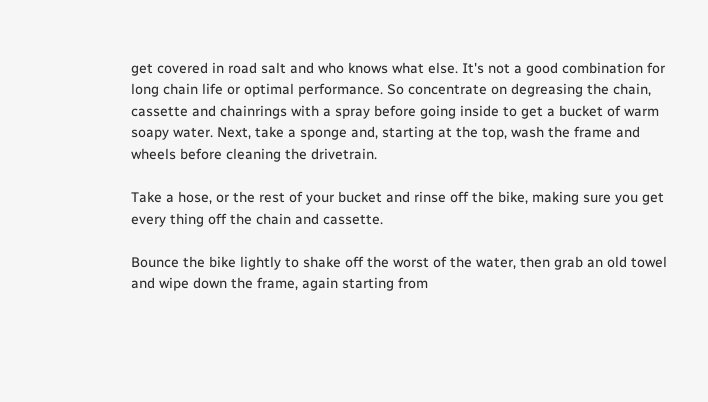get covered in road salt and who knows what else. It's not a good combination for long chain life or optimal performance. So concentrate on degreasing the chain, cassette and chainrings with a spray before going inside to get a bucket of warm soapy water. Next, take a sponge and, starting at the top, wash the frame and wheels before cleaning the drivetrain.

Take a hose, or the rest of your bucket and rinse off the bike, making sure you get every thing off the chain and cassette.

Bounce the bike lightly to shake off the worst of the water, then grab an old towel and wipe down the frame, again starting from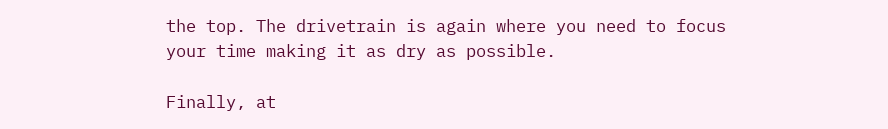the top. The drivetrain is again where you need to focus your time making it as dry as possible.

Finally, at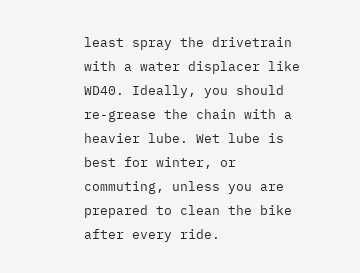least spray the drivetrain with a water displacer like WD40. Ideally, you should re-grease the chain with a heavier lube. Wet lube is best for winter, or commuting, unless you are prepared to clean the bike after every ride.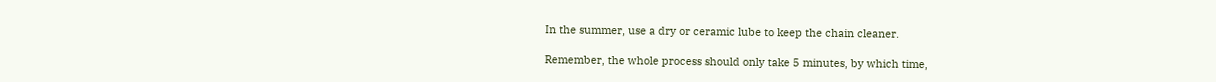In the summer, use a dry or ceramic lube to keep the chain cleaner.

Remember, the whole process should only take 5 minutes, by which time,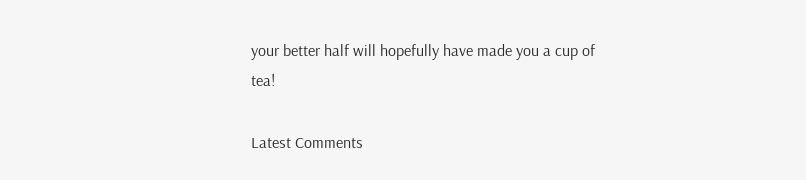your better half will hopefully have made you a cup of tea!

Latest Comments